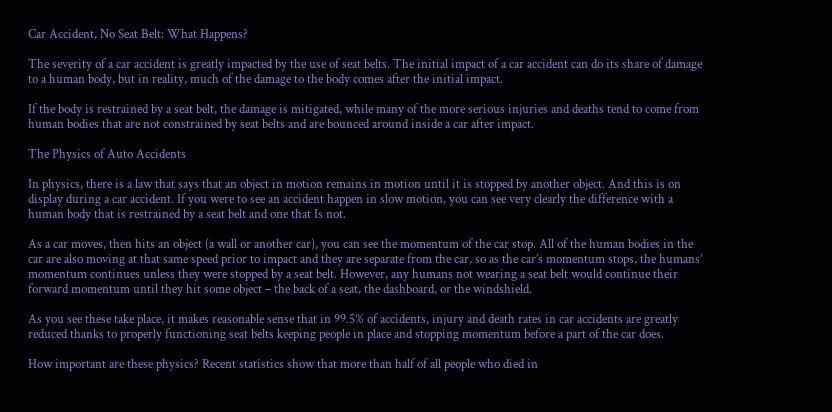Car Accident, No Seat Belt: What Happens?

The severity of a car accident is greatly impacted by the use of seat belts. The initial impact of a car accident can do its share of damage to a human body, but in reality, much of the damage to the body comes after the initial impact.

If the body is restrained by a seat belt, the damage is mitigated, while many of the more serious injuries and deaths tend to come from human bodies that are not constrained by seat belts and are bounced around inside a car after impact.

The Physics of Auto Accidents

In physics, there is a law that says that an object in motion remains in motion until it is stopped by another object. And this is on display during a car accident. If you were to see an accident happen in slow motion, you can see very clearly the difference with a human body that is restrained by a seat belt and one that Is not.

As a car moves, then hits an object (a wall or another car), you can see the momentum of the car stop. All of the human bodies in the car are also moving at that same speed prior to impact and they are separate from the car, so as the car’s momentum stops, the humans’ momentum continues unless they were stopped by a seat belt. However, any humans not wearing a seat belt would continue their forward momentum until they hit some object – the back of a seat, the dashboard, or the windshield.

As you see these take place, it makes reasonable sense that in 99.5% of accidents, injury and death rates in car accidents are greatly reduced thanks to properly functioning seat belts keeping people in place and stopping momentum before a part of the car does.

How important are these physics? Recent statistics show that more than half of all people who died in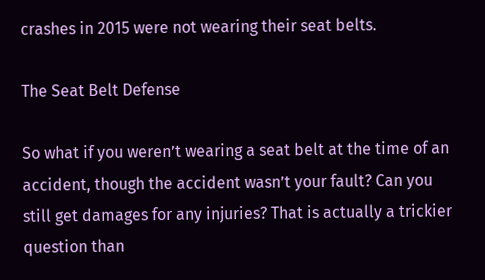crashes in 2015 were not wearing their seat belts.

The Seat Belt Defense

So what if you weren’t wearing a seat belt at the time of an accident, though the accident wasn’t your fault? Can you still get damages for any injuries? That is actually a trickier question than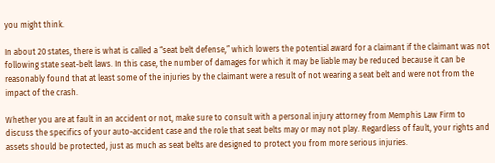you might think.

In about 20 states, there is what is called a “seat belt defense,” which lowers the potential award for a claimant if the claimant was not following state seat-belt laws. In this case, the number of damages for which it may be liable may be reduced because it can be reasonably found that at least some of the injuries by the claimant were a result of not wearing a seat belt and were not from the impact of the crash.

Whether you are at fault in an accident or not, make sure to consult with a personal injury attorney from Memphis Law Firm to discuss the specifics of your auto-accident case and the role that seat belts may or may not play. Regardless of fault, your rights and assets should be protected, just as much as seat belts are designed to protect you from more serious injuries.